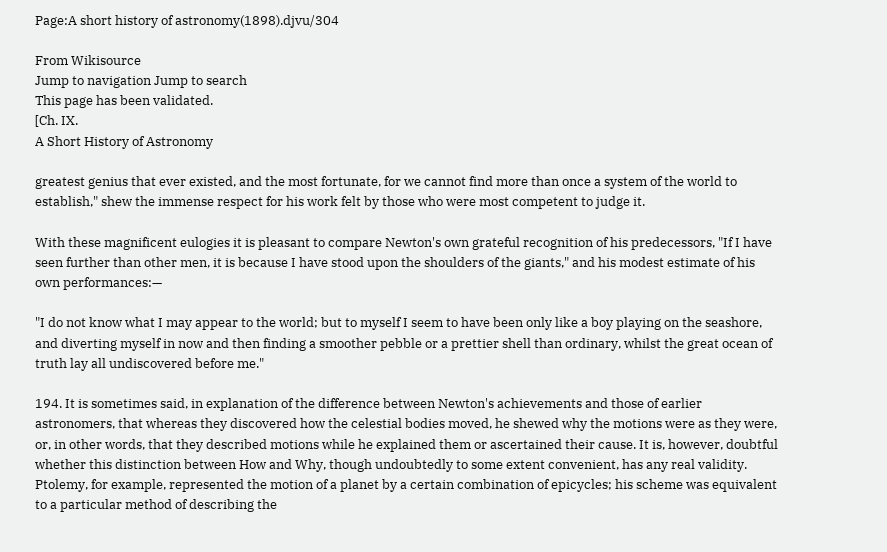Page:A short history of astronomy(1898).djvu/304

From Wikisource
Jump to navigation Jump to search
This page has been validated.
[Ch. IX.
A Short History of Astronomy

greatest genius that ever existed, and the most fortunate, for we cannot find more than once a system of the world to establish," shew the immense respect for his work felt by those who were most competent to judge it.

With these magnificent eulogies it is pleasant to compare Newton's own grateful recognition of his predecessors, "If I have seen further than other men, it is because I have stood upon the shoulders of the giants," and his modest estimate of his own performances:—

"I do not know what I may appear to the world; but to myself I seem to have been only like a boy playing on the seashore, and diverting myself in now and then finding a smoother pebble or a prettier shell than ordinary, whilst the great ocean of truth lay all undiscovered before me."

194. It is sometimes said, in explanation of the difference between Newton's achievements and those of earlier astronomers, that whereas they discovered how the celestial bodies moved, he shewed why the motions were as they were, or, in other words, that they described motions while he explained them or ascertained their cause. It is, however, doubtful whether this distinction between How and Why, though undoubtedly to some extent convenient, has any real validity. Ptolemy, for example, represented the motion of a planet by a certain combination of epicycles; his scheme was equivalent to a particular method of describing the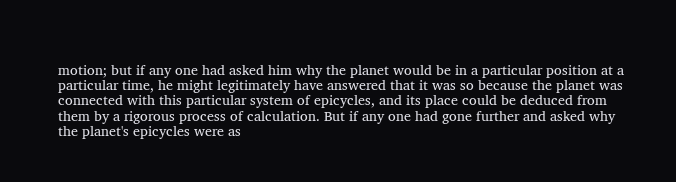motion; but if any one had asked him why the planet would be in a particular position at a particular time, he might legitimately have answered that it was so because the planet was connected with this particular system of epicycles, and its place could be deduced from them by a rigorous process of calculation. But if any one had gone further and asked why the planet's epicycles were as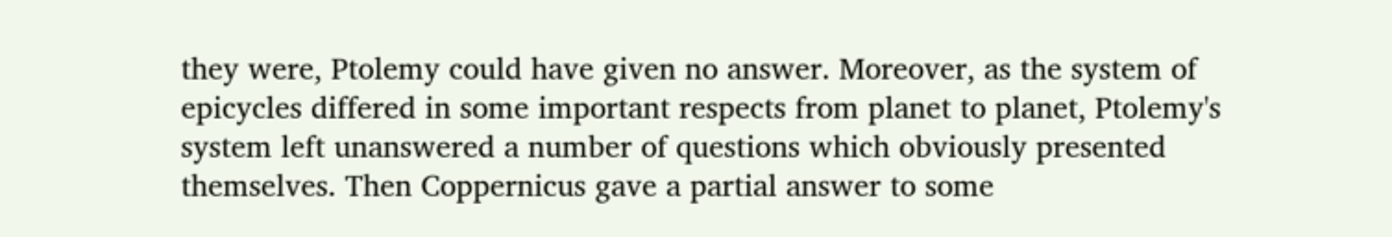they were, Ptolemy could have given no answer. Moreover, as the system of epicycles differed in some important respects from planet to planet, Ptolemy's system left unanswered a number of questions which obviously presented themselves. Then Coppernicus gave a partial answer to some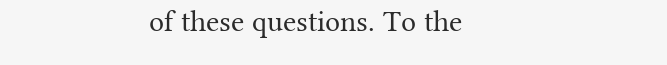of these questions. To the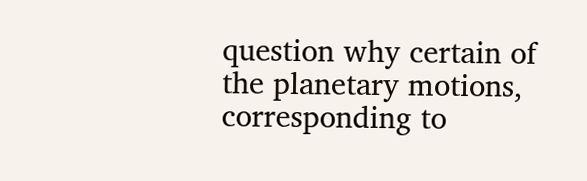question why certain of the planetary motions, corresponding to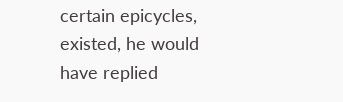certain epicycles, existed, he would have replied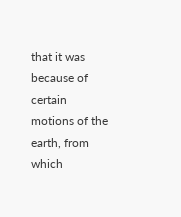that it was because of certain motions of the earth, from which